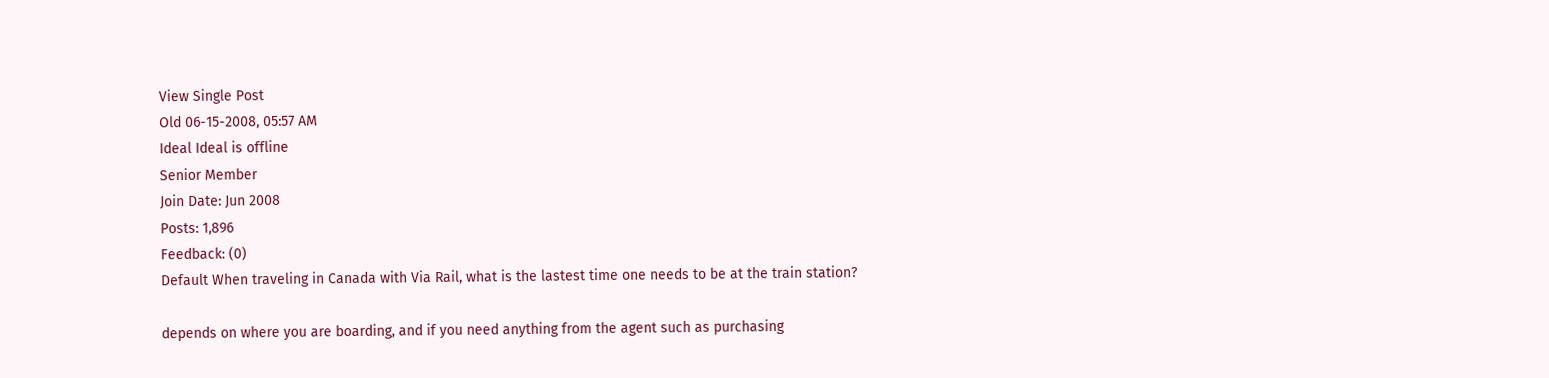View Single Post
Old 06-15-2008, 05:57 AM
Ideal Ideal is offline
Senior Member
Join Date: Jun 2008
Posts: 1,896
Feedback: (0)
Default When traveling in Canada with Via Rail, what is the lastest time one needs to be at the train station?

depends on where you are boarding, and if you need anything from the agent such as purchasing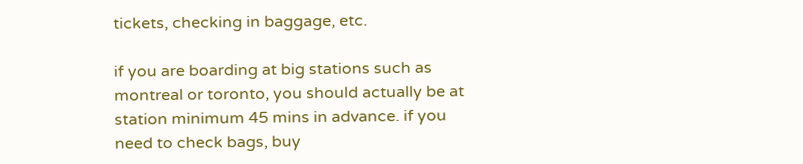tickets, checking in baggage, etc.

if you are boarding at big stations such as montreal or toronto, you should actually be at station minimum 45 mins in advance. if you need to check bags, buy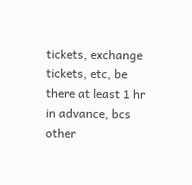tickets, exchange tickets, etc, be there at least 1 hr in advance, bcs other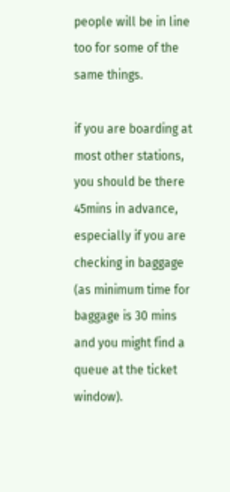people will be in line too for some of the same things.

if you are boarding at most other stations, you should be there 45mins in advance, especially if you are checking in baggage (as minimum time for baggage is 30 mins and you might find a queue at the ticket window).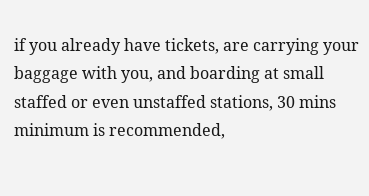if you already have tickets, are carrying your baggage with you, and boarding at small staffed or even unstaffed stations, 30 mins minimum is recommended,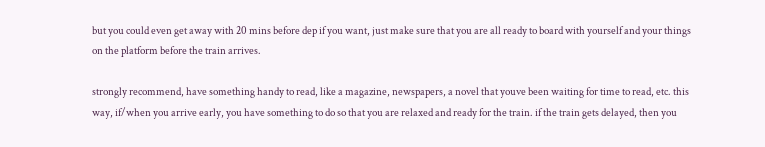but you could even get away with 20 mins before dep if you want, just make sure that you are all ready to board with yourself and your things on the platform before the train arrives.

strongly recommend, have something handy to read, like a magazine, newspapers, a novel that youve been waiting for time to read, etc. this way, if/when you arrive early, you have something to do so that you are relaxed and ready for the train. if the train gets delayed, then you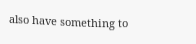also have something to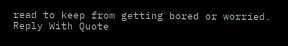read to keep from getting bored or worried.
Reply With Quote